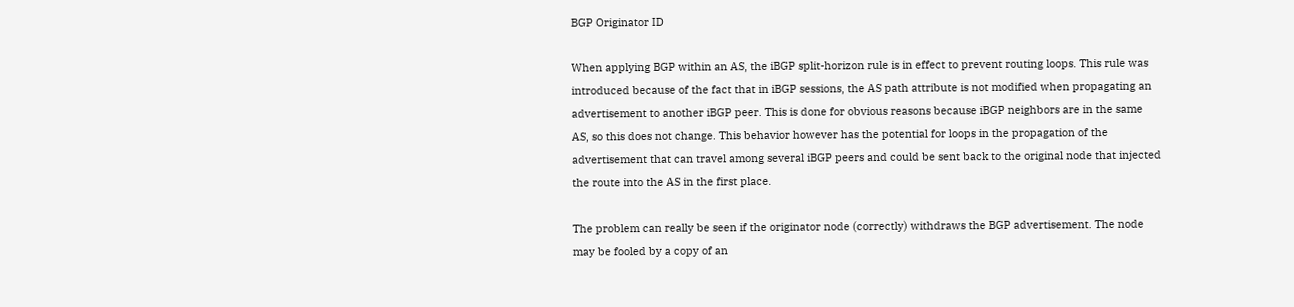BGP Originator ID

When applying BGP within an AS, the iBGP split-horizon rule is in effect to prevent routing loops. This rule was introduced because of the fact that in iBGP sessions, the AS path attribute is not modified when propagating an advertisement to another iBGP peer. This is done for obvious reasons because iBGP neighbors are in the same AS, so this does not change. This behavior however has the potential for loops in the propagation of the advertisement that can travel among several iBGP peers and could be sent back to the original node that injected the route into the AS in the first place.

The problem can really be seen if the originator node (correctly) withdraws the BGP advertisement. The node may be fooled by a copy of an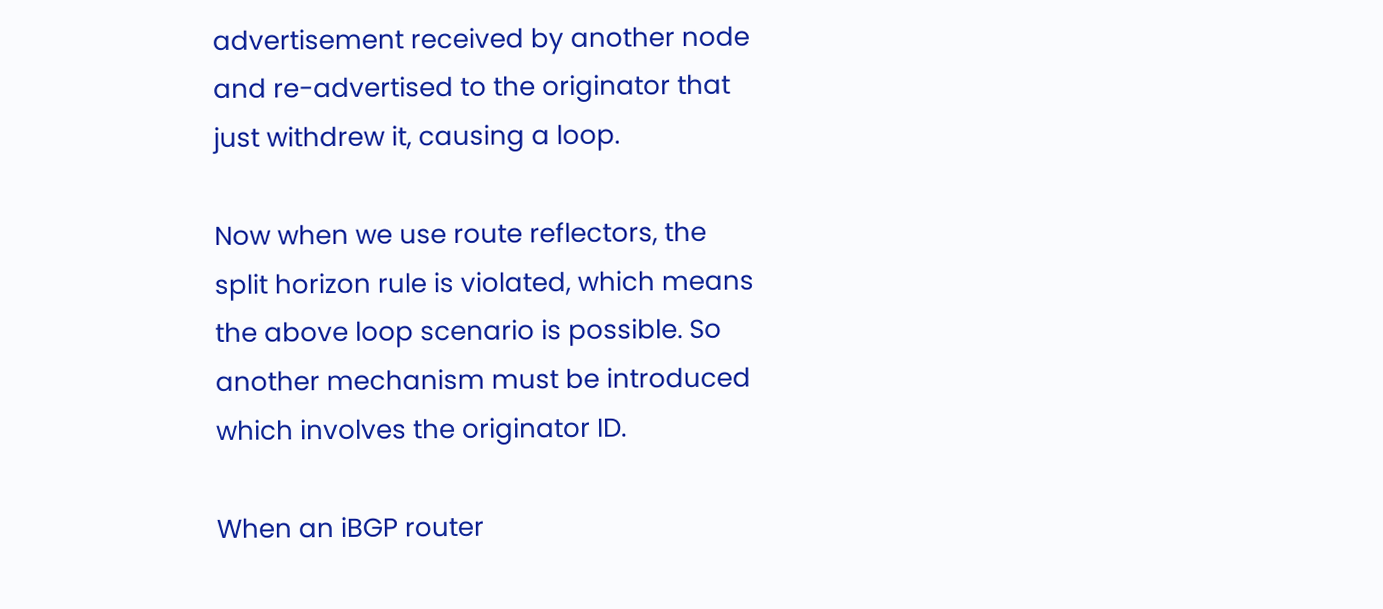advertisement received by another node and re-advertised to the originator that just withdrew it, causing a loop.

Now when we use route reflectors, the split horizon rule is violated, which means the above loop scenario is possible. So another mechanism must be introduced which involves the originator ID.

When an iBGP router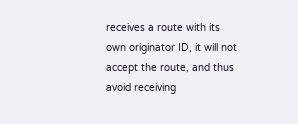receives a route with its own originator ID, it will not accept the route, and thus avoid receiving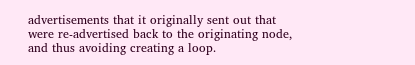advertisements that it originally sent out that were re-advertised back to the originating node, and thus avoiding creating a loop.